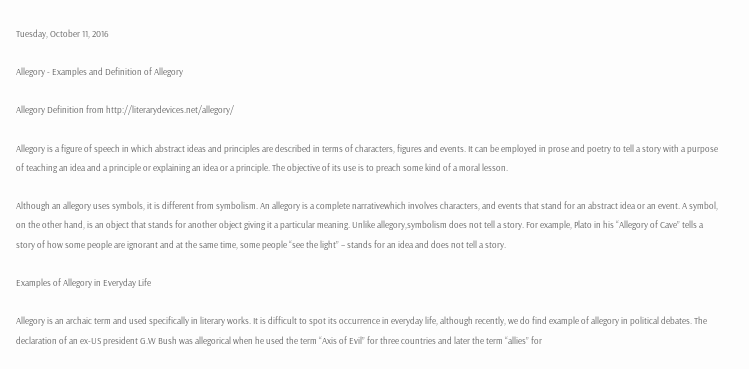Tuesday, October 11, 2016

Allegory - Examples and Definition of Allegory

Allegory Definition from http://literarydevices.net/allegory/

Allegory is a figure of speech in which abstract ideas and principles are described in terms of characters, figures and events. It can be employed in prose and poetry to tell a story with a purpose of teaching an idea and a principle or explaining an idea or a principle. The objective of its use is to preach some kind of a moral lesson.

Although an allegory uses symbols, it is different from symbolism. An allegory is a complete narrativewhich involves characters, and events that stand for an abstract idea or an event. A symbol, on the other hand, is an object that stands for another object giving it a particular meaning. Unlike allegory,symbolism does not tell a story. For example, Plato in his “Allegory of Cave” tells a story of how some people are ignorant and at the same time, some people “see the light” – stands for an idea and does not tell a story.

Examples of Allegory in Everyday Life

Allegory is an archaic term and used specifically in literary works. It is difficult to spot its occurrence in everyday life, although recently, we do find example of allegory in political debates. The declaration of an ex-US president G.W Bush was allegorical when he used the term “Axis of Evil” for three countries and later the term “allies” for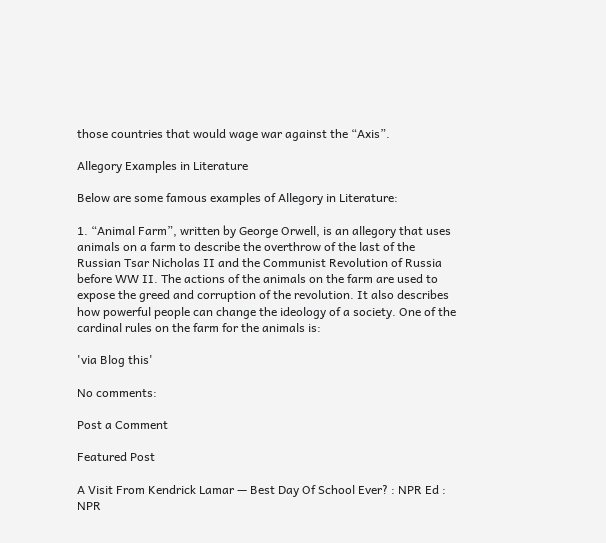those countries that would wage war against the “Axis”.

Allegory Examples in Literature

Below are some famous examples of Allegory in Literature:

1. “Animal Farm”, written by George Orwell, is an allegory that uses animals on a farm to describe the overthrow of the last of the Russian Tsar Nicholas II and the Communist Revolution of Russia before WW II. The actions of the animals on the farm are used to expose the greed and corruption of the revolution. It also describes how powerful people can change the ideology of a society. One of the cardinal rules on the farm for the animals is:

'via Blog this'

No comments:

Post a Comment

Featured Post

A Visit From Kendrick Lamar — Best Day Of School Ever? : NPR Ed : NPR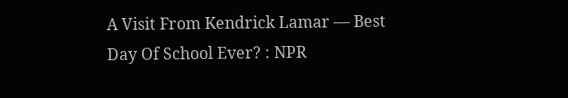A Visit From Kendrick Lamar — Best Day Of School Ever? : NPR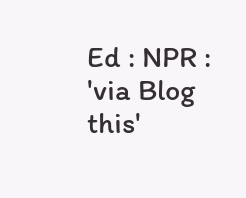Ed : NPR : 'via Blog this'